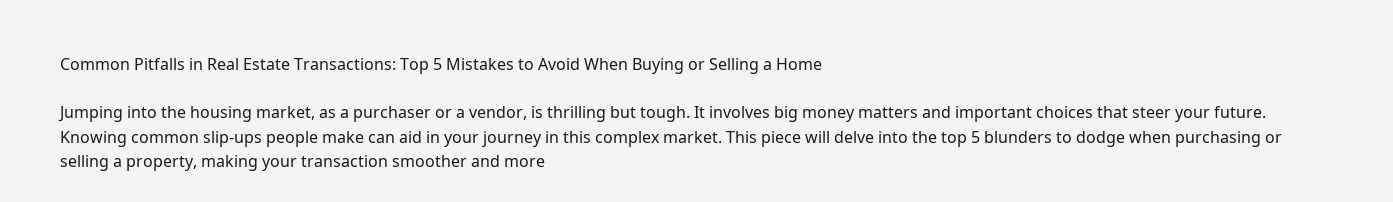Common Pitfalls in Real Estate Transactions: Top 5 Mistakes to Avoid When Buying or Selling a Home

Jumping into the housing market, as a purchaser or a vendor, is thrilling but tough. It involves big money matters and important choices that steer your future. Knowing common slip-ups people make can aid in your journey in this complex market. This piece will delve into the top 5 blunders to dodge when purchasing or selling a property, making your transaction smoother and more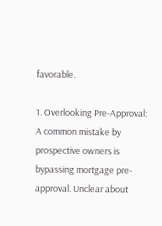favorable.

1. Overlooking Pre-Approval:
A common mistake by prospective owners is bypassing mortgage pre-approval. Unclear about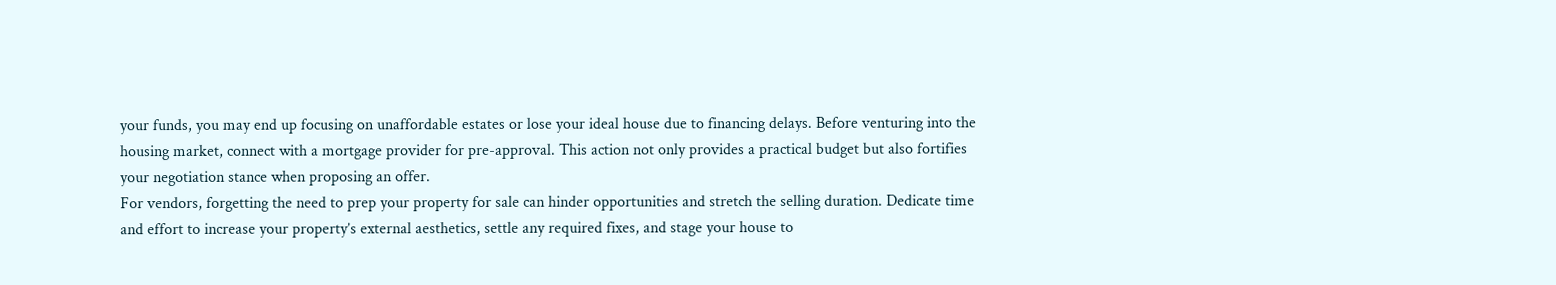your funds, you may end up focusing on unaffordable estates or lose your ideal house due to financing delays. Before venturing into the housing market, connect with a mortgage provider for pre-approval. This action not only provides a practical budget but also fortifies your negotiation stance when proposing an offer.
For vendors, forgetting the need to prep your property for sale can hinder opportunities and stretch the selling duration. Dedicate time and effort to increase your property’s external aesthetics, settle any required fixes, and stage your house to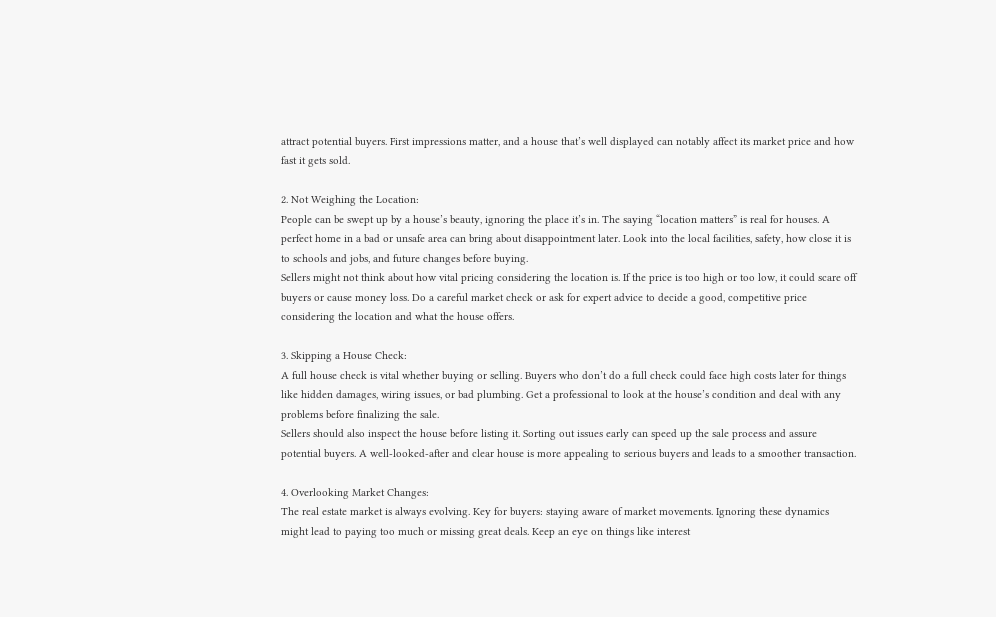attract potential buyers. First impressions matter, and a house that’s well displayed can notably affect its market price and how fast it gets sold.

2. Not Weighing the Location:
People can be swept up by a house’s beauty, ignoring the place it’s in. The saying “location matters” is real for houses. A perfect home in a bad or unsafe area can bring about disappointment later. Look into the local facilities, safety, how close it is to schools and jobs, and future changes before buying.
Sellers might not think about how vital pricing considering the location is. If the price is too high or too low, it could scare off buyers or cause money loss. Do a careful market check or ask for expert advice to decide a good, competitive price considering the location and what the house offers.

3. Skipping a House Check:
A full house check is vital whether buying or selling. Buyers who don’t do a full check could face high costs later for things like hidden damages, wiring issues, or bad plumbing. Get a professional to look at the house’s condition and deal with any problems before finalizing the sale.
Sellers should also inspect the house before listing it. Sorting out issues early can speed up the sale process and assure potential buyers. A well-looked-after and clear house is more appealing to serious buyers and leads to a smoother transaction.

4. Overlooking Market Changes:
The real estate market is always evolving. Key for buyers: staying aware of market movements. Ignoring these dynamics might lead to paying too much or missing great deals. Keep an eye on things like interest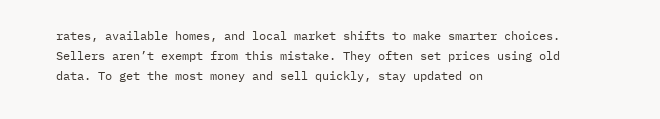rates, available homes, and local market shifts to make smarter choices.
Sellers aren’t exempt from this mistake. They often set prices using old data. To get the most money and sell quickly, stay updated on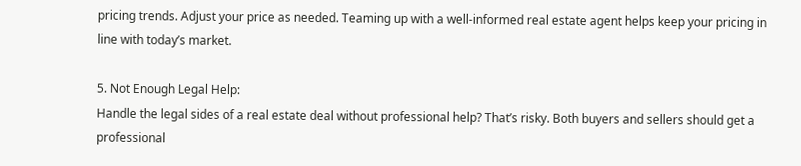pricing trends. Adjust your price as needed. Teaming up with a well-informed real estate agent helps keep your pricing in line with today’s market.

5. Not Enough Legal Help:
Handle the legal sides of a real estate deal without professional help? That’s risky. Both buyers and sellers should get a professional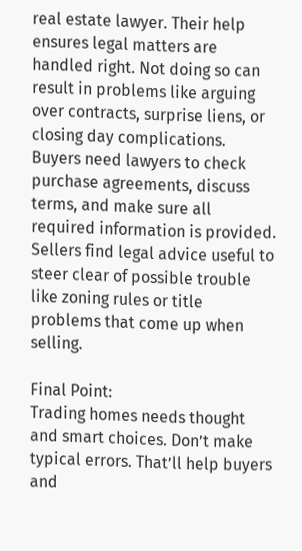real estate lawyer. Their help ensures legal matters are handled right. Not doing so can result in problems like arguing over contracts, surprise liens, or closing day complications.
Buyers need lawyers to check purchase agreements, discuss terms, and make sure all required information is provided. Sellers find legal advice useful to steer clear of possible trouble like zoning rules or title problems that come up when selling.

Final Point:
Trading homes needs thought and smart choices. Don’t make typical errors. That’ll help buyers and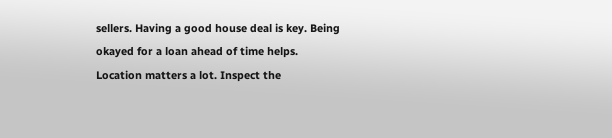sellers. Having a good house deal is key. Being okayed for a loan ahead of time helps. Location matters a lot. Inspect the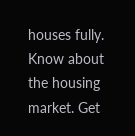houses fully. Know about the housing market. Get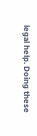legal help. Doing these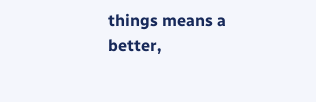things means a better,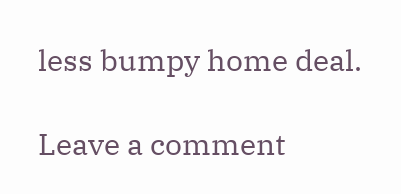less bumpy home deal.

Leave a comment